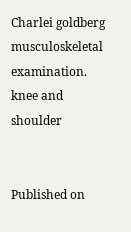Charlei goldberg musculoskeletal examination. knee and shoulder


Published on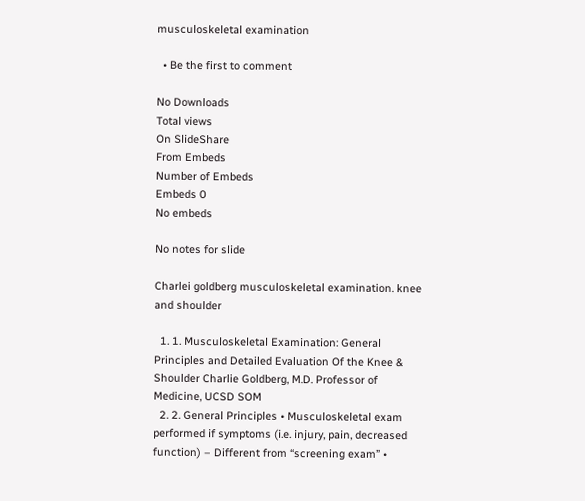musculoskeletal examination

  • Be the first to comment

No Downloads
Total views
On SlideShare
From Embeds
Number of Embeds
Embeds 0
No embeds

No notes for slide

Charlei goldberg musculoskeletal examination. knee and shoulder

  1. 1. Musculoskeletal Examination: General Principles and Detailed Evaluation Of the Knee & Shoulder Charlie Goldberg, M.D. Professor of Medicine, UCSD SOM
  2. 2. General Principles • Musculoskeletal exam performed if symptoms (i.e. injury, pain, decreased function) – Different from “screening exam” •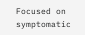Focused on symptomatic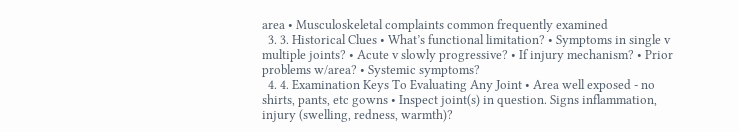area • Musculoskeletal complaints common frequently examined
  3. 3. Historical Clues • What’s functional limitation? • Symptoms in single v multiple joints? • Acute v slowly progressive? • If injury mechanism? • Prior problems w/area? • Systemic symptoms?
  4. 4. Examination Keys To Evaluating Any Joint • Area well exposed - no shirts, pants, etc gowns • Inspect joint(s) in question. Signs inflammation, injury (swelling, redness, warmth)?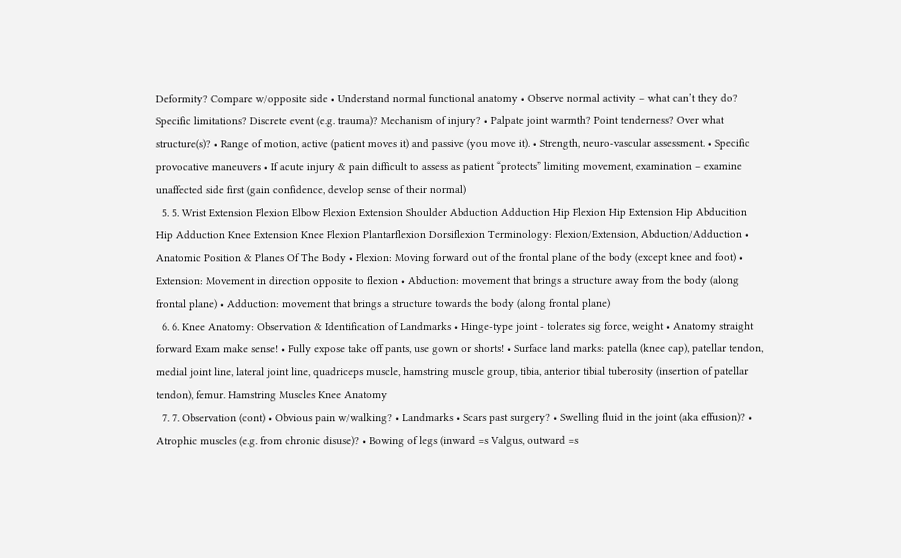Deformity? Compare w/opposite side • Understand normal functional anatomy • Observe normal activity – what can’t they do? Specific limitations? Discrete event (e.g. trauma)? Mechanism of injury? • Palpate joint warmth? Point tenderness? Over what structure(s)? • Range of motion, active (patient moves it) and passive (you move it). • Strength, neuro-vascular assessment. • Specific provocative maneuvers • If acute injury & pain difficult to assess as patient “protects” limiting movement, examination – examine unaffected side first (gain confidence, develop sense of their normal)
  5. 5. Wrist Extension Flexion Elbow Flexion Extension Shoulder Abduction Adduction Hip Flexion Hip Extension Hip Abducition Hip Adduction Knee Extension Knee Flexion Plantarflexion Dorsiflexion Terminology: Flexion/Extension, Abduction/Adduction • Anatomic Position & Planes Of The Body • Flexion: Moving forward out of the frontal plane of the body (except knee and foot) • Extension: Movement in direction opposite to flexion • Abduction: movement that brings a structure away from the body (along frontal plane) • Adduction: movement that brings a structure towards the body (along frontal plane)
  6. 6. Knee Anatomy: Observation & Identification of Landmarks • Hinge-type joint - tolerates sig force, weight • Anatomy straight forward Exam make sense! • Fully expose take off pants, use gown or shorts! • Surface land marks: patella (knee cap), patellar tendon, medial joint line, lateral joint line, quadriceps muscle, hamstring muscle group, tibia, anterior tibial tuberosity (insertion of patellar tendon), femur. Hamstring Muscles Knee Anatomy
  7. 7. Observation (cont) • Obvious pain w/walking? • Landmarks • Scars past surgery? • Swelling fluid in the joint (aka effusion)? • Atrophic muscles (e.g. from chronic disuse)? • Bowing of legs (inward =s Valgus, outward =s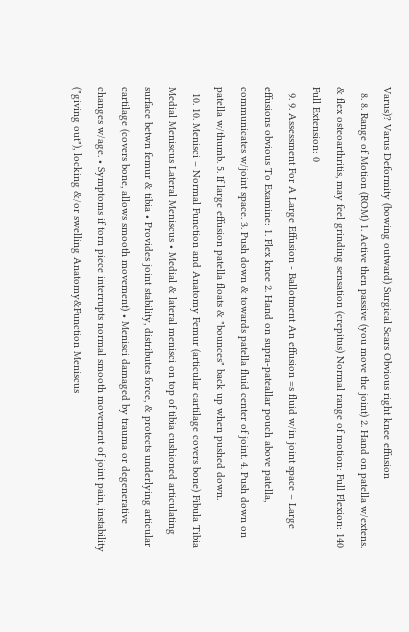Varus)? Varus Deformity (bowing outward) Surgical Scars Obvious right knee effusion
  8. 8. Range of Motion (ROM) 1. Active then passive (you move the joint) 2. Hand on patella w/extens. & flex osteoarthritis, may feel grinding sensation (crepitus) Normal range of motion: Full Flexion: 140 Full Extension: 0
  9. 9. Assessment For A Large Effusion - Ballotment An effusion =s fluid w/in joint space – Large effusions obvious To Examine: 1. Flex knee 2. Hand on supra-pateallar pouch above patella, communicates w/joint space. 3. Push down & towards patella fluid center of joint. 4. Push down on patella w/thumb. 5. If large effusion patella floats & "bounces" back up when pushed down.
  10. 10. Menisci – Normal Function and Anatomy Femur (articular cartilage covers bone) Fibula Tibia Medial Meniscus Lateral Meniscus • Medial & lateral menisci on top of tibia cushioned articulating surface betwn femur & tibia • Provides joint stability, distributes force, & protects underlying articular cartilage (covers bone, allows smooth movement) • Menisci damaged by trauma or degenerative changes w/age. • Symptoms if torn piece interrupts normal smooth movement of joint pain, instability ("giving out"), locking &/or swelling Anatomy&Function Meniscus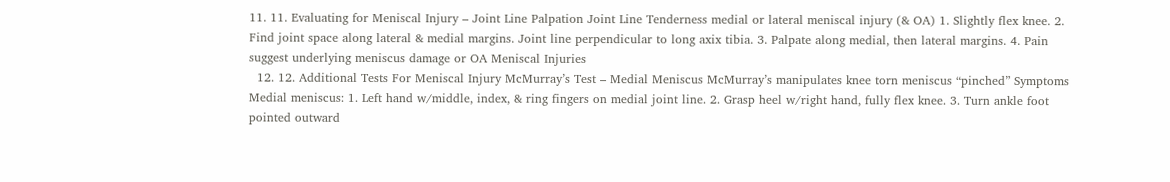11. 11. Evaluating for Meniscal Injury – Joint Line Palpation Joint Line Tenderness medial or lateral meniscal injury (& OA) 1. Slightly flex knee. 2. Find joint space along lateral & medial margins. Joint line perpendicular to long axix tibia. 3. Palpate along medial, then lateral margins. 4. Pain suggest underlying meniscus damage or OA Meniscal Injuries
  12. 12. Additional Tests For Meniscal Injury McMurray’s Test – Medial Meniscus McMurray’s manipulates knee torn meniscus “pinched” Symptoms Medial meniscus: 1. Left hand w/middle, index, & ring fingers on medial joint line. 2. Grasp heel w/right hand, fully flex knee. 3. Turn ankle foot pointed outward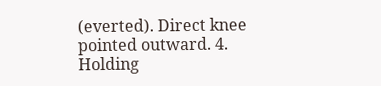(everted). Direct knee pointed outward. 4. Holding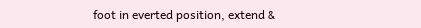foot in everted position, extend &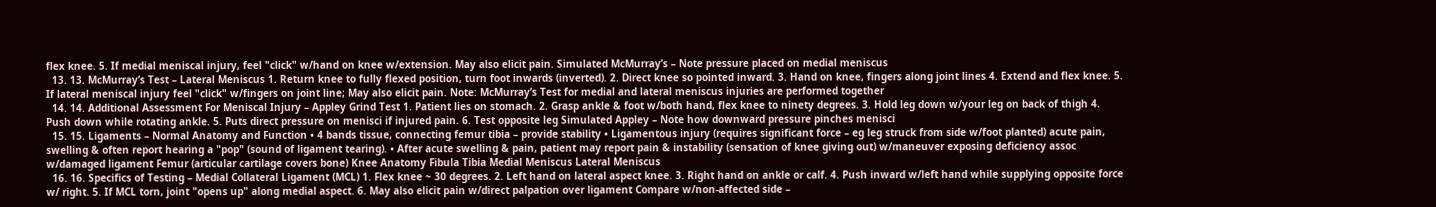flex knee. 5. If medial meniscal injury, feel "click" w/hand on knee w/extension. May also elicit pain. Simulated McMurray’s – Note pressure placed on medial meniscus
  13. 13. McMurray’s Test – Lateral Meniscus 1. Return knee to fully flexed position, turn foot inwards (inverted). 2. Direct knee so pointed inward. 3. Hand on knee, fingers along joint lines 4. Extend and flex knee. 5. If lateral meniscal injury feel "click" w/fingers on joint line; May also elicit pain. Note: McMurray’s Test for medial and lateral meniscus injuries are performed together
  14. 14. Additional Assessment For Meniscal Injury – Appley Grind Test 1. Patient lies on stomach. 2. Grasp ankle & foot w/both hand, flex knee to ninety degrees. 3. Hold leg down w/your leg on back of thigh 4. Push down while rotating ankle. 5. Puts direct pressure on menisci if injured pain. 6. Test opposite leg Simulated Appley – Note how downward pressure pinches menisci
  15. 15. Ligaments – Normal Anatomy and Function • 4 bands tissue, connecting femur tibia – provide stability • Ligamentous injury (requires significant force – eg leg struck from side w/foot planted) acute pain, swelling & often report hearing a "pop" (sound of ligament tearing). • After acute swelling & pain, patient may report pain & instability (sensation of knee giving out) w/maneuver exposing deficiency assoc w/damaged ligament Femur (articular cartilage covers bone) Knee Anatomy Fibula Tibia Medial Meniscus Lateral Meniscus
  16. 16. Specifics of Testing – Medial Collateral Ligament (MCL) 1. Flex knee ~ 30 degrees. 2. Left hand on lateral aspect knee. 3. Right hand on ankle or calf. 4. Push inward w/left hand while supplying opposite force w/ right. 5. If MCL torn, joint "opens up" along medial aspect. 6. May also elicit pain w/direct palpation over ligament Compare w/non-affected side –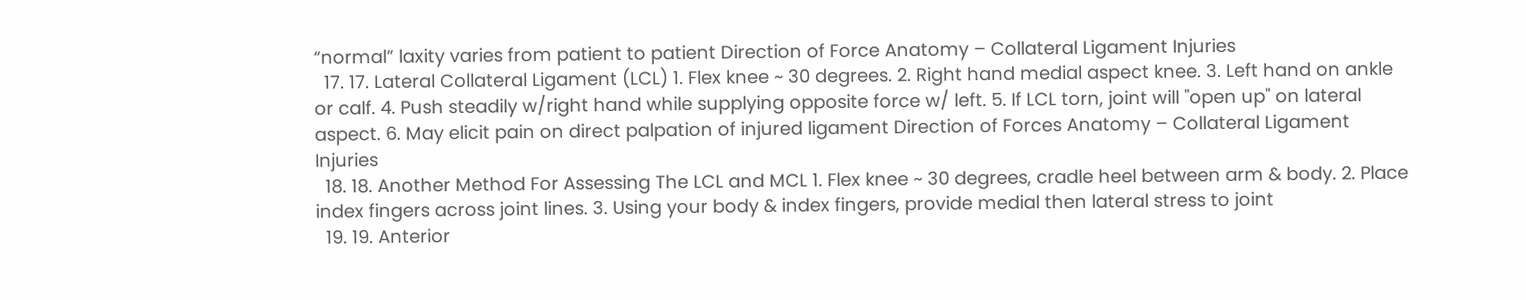“normal” laxity varies from patient to patient Direction of Force Anatomy – Collateral Ligament Injuries
  17. 17. Lateral Collateral Ligament (LCL) 1. Flex knee ~ 30 degrees. 2. Right hand medial aspect knee. 3. Left hand on ankle or calf. 4. Push steadily w/right hand while supplying opposite force w/ left. 5. If LCL torn, joint will "open up" on lateral aspect. 6. May elicit pain on direct palpation of injured ligament Direction of Forces Anatomy – Collateral Ligament Injuries
  18. 18. Another Method For Assessing The LCL and MCL 1. Flex knee ~ 30 degrees, cradle heel between arm & body. 2. Place index fingers across joint lines. 3. Using your body & index fingers, provide medial then lateral stress to joint
  19. 19. Anterior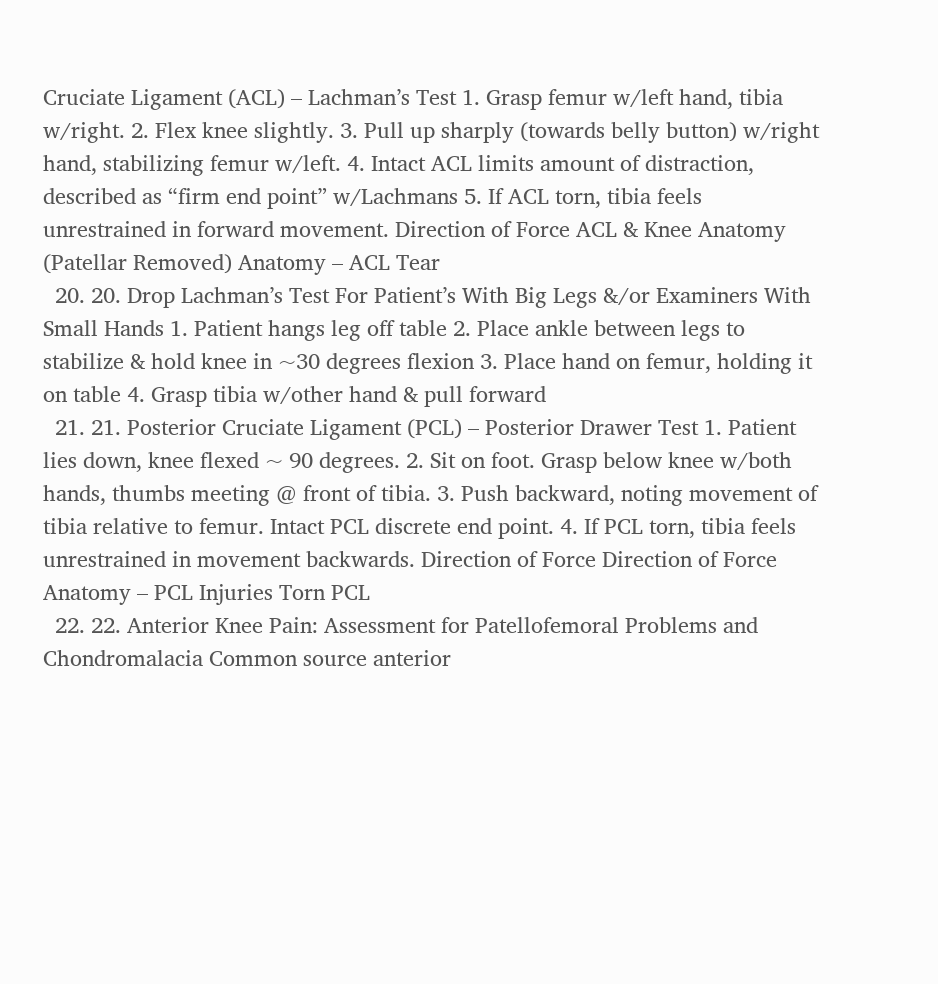Cruciate Ligament (ACL) – Lachman’s Test 1. Grasp femur w/left hand, tibia w/right. 2. Flex knee slightly. 3. Pull up sharply (towards belly button) w/right hand, stabilizing femur w/left. 4. Intact ACL limits amount of distraction, described as “firm end point” w/Lachmans 5. If ACL torn, tibia feels unrestrained in forward movement. Direction of Force ACL & Knee Anatomy (Patellar Removed) Anatomy – ACL Tear
  20. 20. Drop Lachman’s Test For Patient’s With Big Legs &/or Examiners With Small Hands 1. Patient hangs leg off table 2. Place ankle between legs to stabilize & hold knee in ~30 degrees flexion 3. Place hand on femur, holding it on table 4. Grasp tibia w/other hand & pull forward
  21. 21. Posterior Cruciate Ligament (PCL) – Posterior Drawer Test 1. Patient lies down, knee flexed ~ 90 degrees. 2. Sit on foot. Grasp below knee w/both hands, thumbs meeting @ front of tibia. 3. Push backward, noting movement of tibia relative to femur. Intact PCL discrete end point. 4. If PCL torn, tibia feels unrestrained in movement backwards. Direction of Force Direction of Force Anatomy – PCL Injuries Torn PCL
  22. 22. Anterior Knee Pain: Assessment for Patellofemoral Problems and Chondromalacia Common source anterior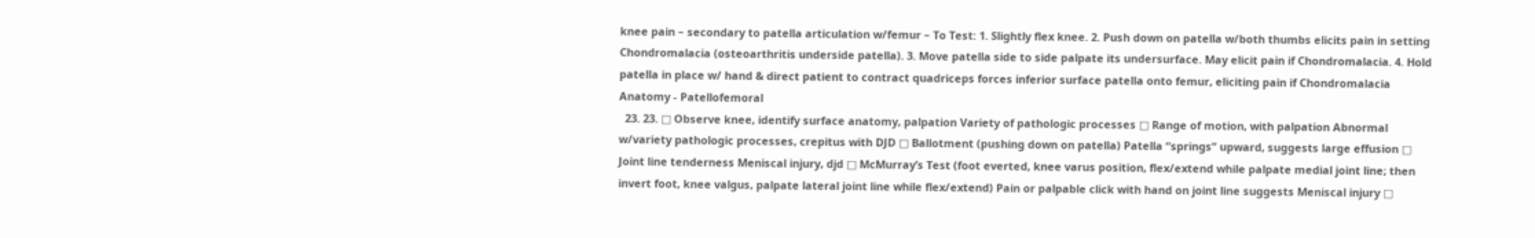knee pain – secondary to patella articulation w/femur – To Test: 1. Slightly flex knee. 2. Push down on patella w/both thumbs elicits pain in setting Chondromalacia (osteoarthritis underside patella). 3. Move patella side to side palpate its undersurface. May elicit pain if Chondromalacia. 4. Hold patella in place w/ hand & direct patient to contract quadriceps forces inferior surface patella onto femur, eliciting pain if Chondromalacia Anatomy - Patellofemoral
  23. 23. □ Observe knee, identify surface anatomy, palpation Variety of pathologic processes □ Range of motion, with palpation Abnormal w/variety pathologic processes, crepitus with DJD □ Ballotment (pushing down on patella) Patella “springs” upward, suggests large effusion □ Joint line tenderness Meniscal injury, djd □ McMurray’s Test (foot everted, knee varus position, flex/extend while palpate medial joint line; then invert foot, knee valgus, palpate lateral joint line while flex/extend) Pain or palpable click with hand on joint line suggests Meniscal injury □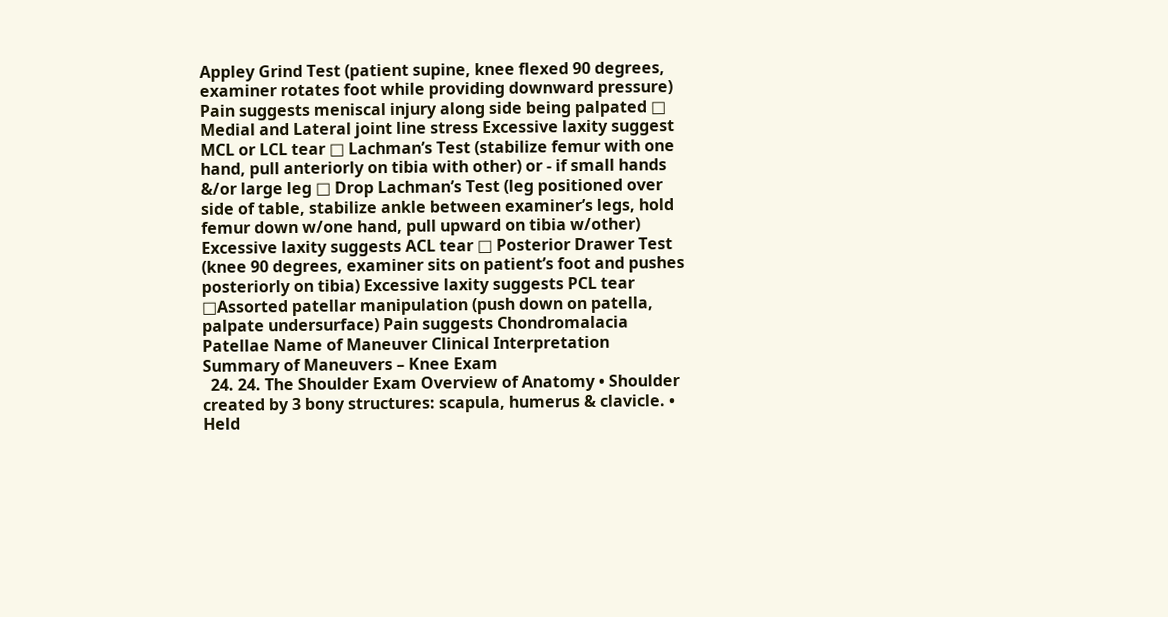Appley Grind Test (patient supine, knee flexed 90 degrees, examiner rotates foot while providing downward pressure) Pain suggests meniscal injury along side being palpated □ Medial and Lateral joint line stress Excessive laxity suggest MCL or LCL tear □ Lachman’s Test (stabilize femur with one hand, pull anteriorly on tibia with other) or - if small hands &/or large leg □ Drop Lachman’s Test (leg positioned over side of table, stabilize ankle between examiner’s legs, hold femur down w/one hand, pull upward on tibia w/other) Excessive laxity suggests ACL tear □ Posterior Drawer Test (knee 90 degrees, examiner sits on patient’s foot and pushes posteriorly on tibia) Excessive laxity suggests PCL tear □Assorted patellar manipulation (push down on patella, palpate undersurface) Pain suggests Chondromalacia Patellae Name of Maneuver Clinical Interpretation Summary of Maneuvers – Knee Exam
  24. 24. The Shoulder Exam Overview of Anatomy • Shoulder created by 3 bony structures: scapula, humerus & clavicle. • Held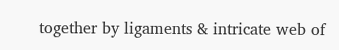together by ligaments & intricate web of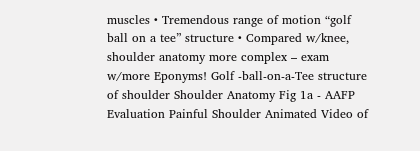muscles • Tremendous range of motion “golf ball on a tee” structure • Compared w/knee, shoulder anatomy more complex – exam w/more Eponyms! Golf -ball-on-a-Tee structure of shoulder Shoulder Anatomy Fig 1a - AAFP Evaluation Painful Shoulder Animated Video of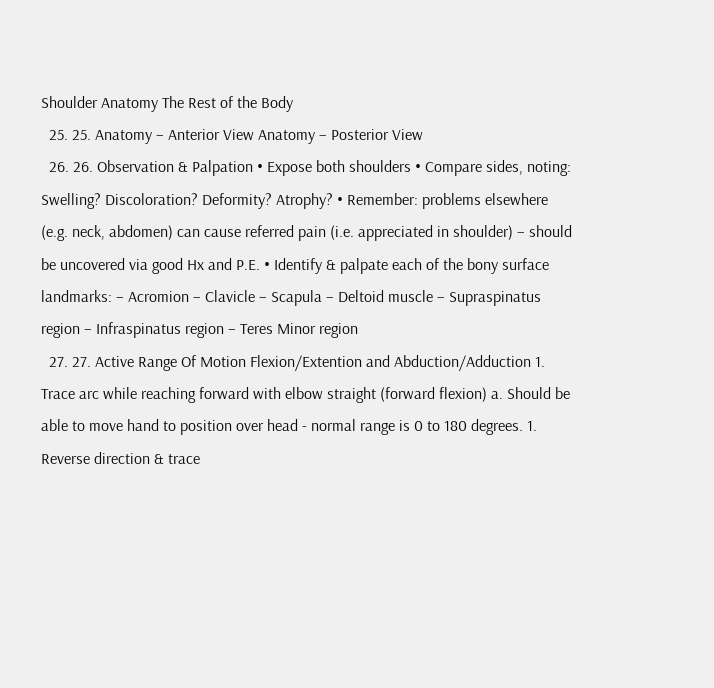Shoulder Anatomy The Rest of the Body
  25. 25. Anatomy – Anterior View Anatomy – Posterior View
  26. 26. Observation & Palpation • Expose both shoulders • Compare sides, noting: Swelling? Discoloration? Deformity? Atrophy? • Remember: problems elsewhere (e.g. neck, abdomen) can cause referred pain (i.e. appreciated in shoulder) – should be uncovered via good Hx and P.E. • Identify & palpate each of the bony surface landmarks: – Acromion – Clavicle – Scapula – Deltoid muscle – Supraspinatus region – Infraspinatus region – Teres Minor region
  27. 27. Active Range Of Motion Flexion/Extention and Abduction/Adduction 1. Trace arc while reaching forward with elbow straight (forward flexion) a. Should be able to move hand to position over head - normal range is 0 to 180 degrees. 1. Reverse direction & trace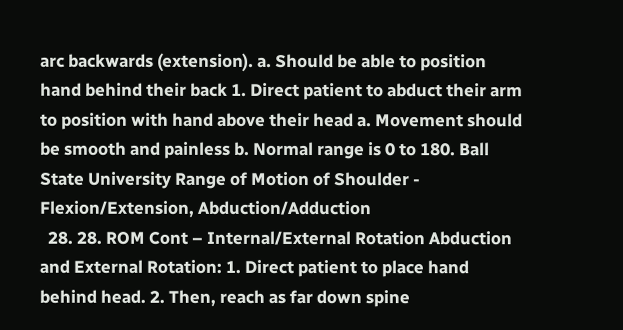arc backwards (extension). a. Should be able to position hand behind their back 1. Direct patient to abduct their arm to position with hand above their head a. Movement should be smooth and painless b. Normal range is 0 to 180. Ball State University Range of Motion of Shoulder - Flexion/Extension, Abduction/Adduction
  28. 28. ROM Cont – Internal/External Rotation Abduction and External Rotation: 1. Direct patient to place hand behind head. 2. Then, reach as far down spine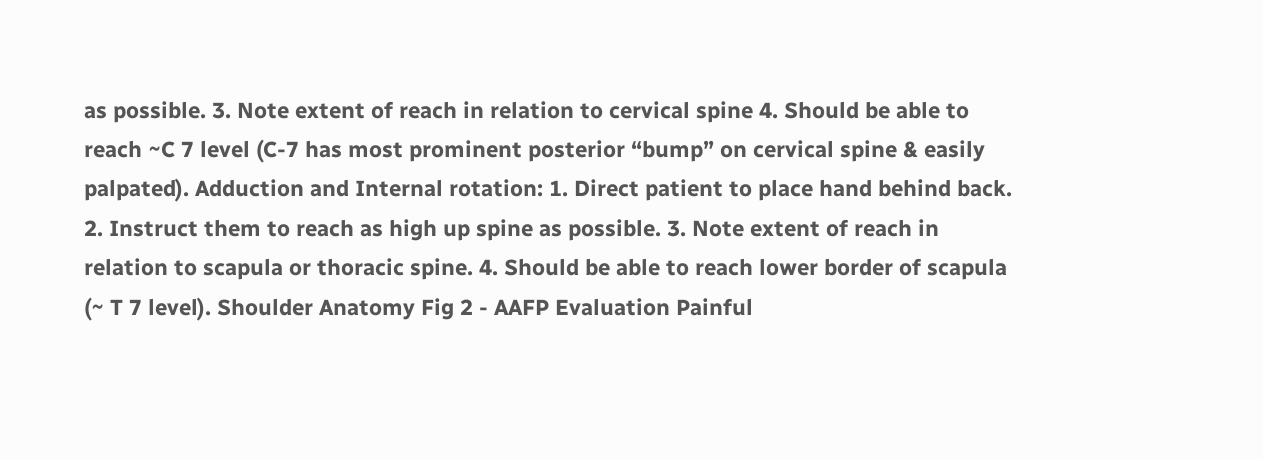as possible. 3. Note extent of reach in relation to cervical spine 4. Should be able to reach ~C 7 level (C-7 has most prominent posterior “bump” on cervical spine & easily palpated). Adduction and Internal rotation: 1. Direct patient to place hand behind back. 2. Instruct them to reach as high up spine as possible. 3. Note extent of reach in relation to scapula or thoracic spine. 4. Should be able to reach lower border of scapula (~ T 7 level). Shoulder Anatomy Fig 2 - AAFP Evaluation Painful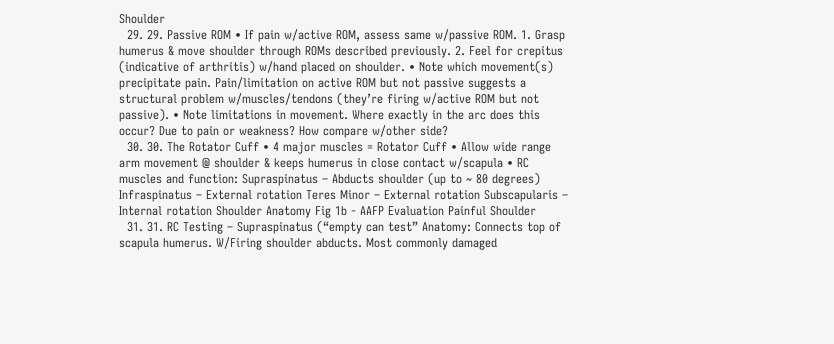Shoulder
  29. 29. Passive ROM • If pain w/active ROM, assess same w/passive ROM. 1. Grasp humerus & move shoulder through ROMs described previously. 2. Feel for crepitus (indicative of arthritis) w/hand placed on shoulder. • Note which movement(s) precipitate pain. Pain/limitation on active ROM but not passive suggests a structural problem w/muscles/tendons (they’re firing w/active ROM but not passive). • Note limitations in movement. Where exactly in the arc does this occur? Due to pain or weakness? How compare w/other side?
  30. 30. The Rotator Cuff • 4 major muscles = Rotator Cuff • Allow wide range arm movement @ shoulder & keeps humerus in close contact w/scapula • RC muscles and function: Supraspinatus – Abducts shoulder (up to ~ 80 degrees) Infraspinatus – External rotation Teres Minor – External rotation Subscapularis – Internal rotation Shoulder Anatomy Fig 1b - AAFP Evaluation Painful Shoulder
  31. 31. RC Testing – Supraspinatus (“empty can test” Anatomy: Connects top of scapula humerus. W/Firing shoulder abducts. Most commonly damaged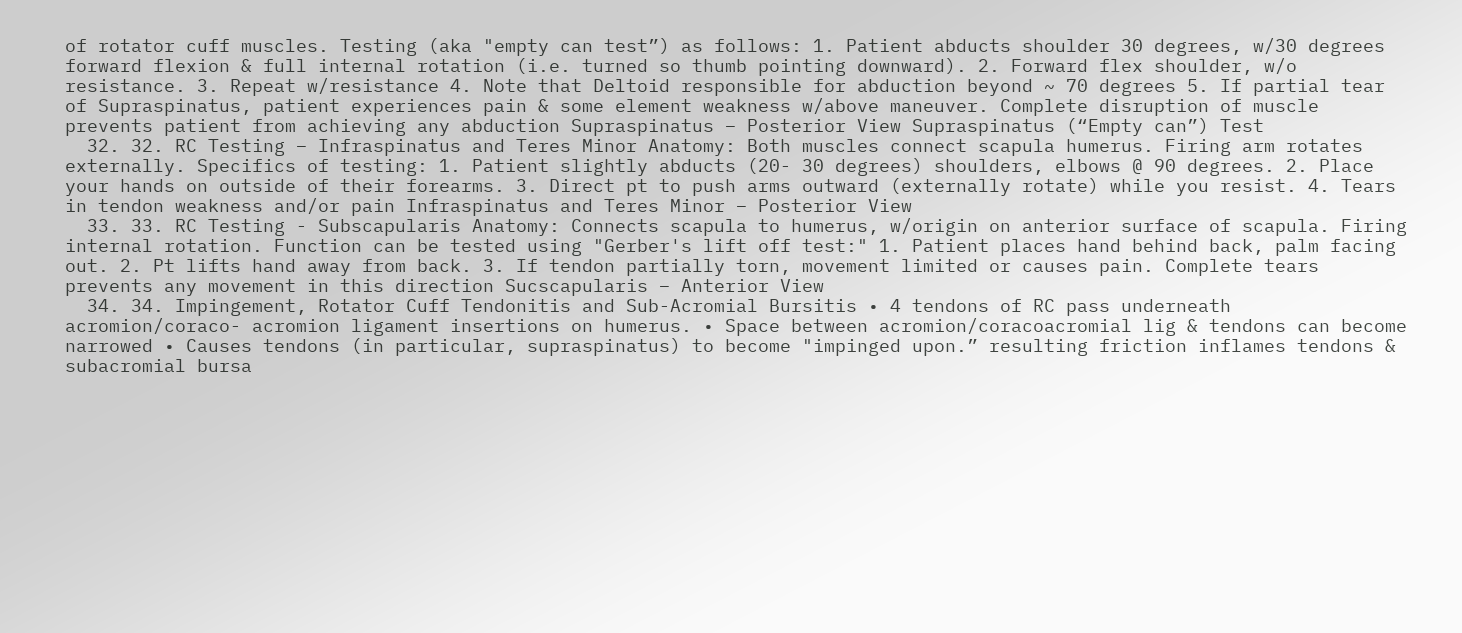of rotator cuff muscles. Testing (aka "empty can test”) as follows: 1. Patient abducts shoulder 30 degrees, w/30 degrees forward flexion & full internal rotation (i.e. turned so thumb pointing downward). 2. Forward flex shoulder, w/o resistance. 3. Repeat w/resistance 4. Note that Deltoid responsible for abduction beyond ~ 70 degrees 5. If partial tear of Supraspinatus, patient experiences pain & some element weakness w/above maneuver. Complete disruption of muscle prevents patient from achieving any abduction Supraspinatus – Posterior View Supraspinatus (“Empty can”) Test
  32. 32. RC Testing – Infraspinatus and Teres Minor Anatomy: Both muscles connect scapula humerus. Firing arm rotates externally. Specifics of testing: 1. Patient slightly abducts (20- 30 degrees) shoulders, elbows @ 90 degrees. 2. Place your hands on outside of their forearms. 3. Direct pt to push arms outward (externally rotate) while you resist. 4. Tears in tendon weakness and/or pain Infraspinatus and Teres Minor – Posterior View
  33. 33. RC Testing - Subscapularis Anatomy: Connects scapula to humerus, w/origin on anterior surface of scapula. Firing internal rotation. Function can be tested using "Gerber's lift off test:" 1. Patient places hand behind back, palm facing out. 2. Pt lifts hand away from back. 3. If tendon partially torn, movement limited or causes pain. Complete tears prevents any movement in this direction Sucscapularis – Anterior View
  34. 34. Impingement, Rotator Cuff Tendonitis and Sub-Acromial Bursitis • 4 tendons of RC pass underneath acromion/coraco- acromion ligament insertions on humerus. • Space between acromion/coracoacromial lig & tendons can become narrowed • Causes tendons (in particular, supraspinatus) to become "impinged upon.” resulting friction inflames tendons & subacromial bursa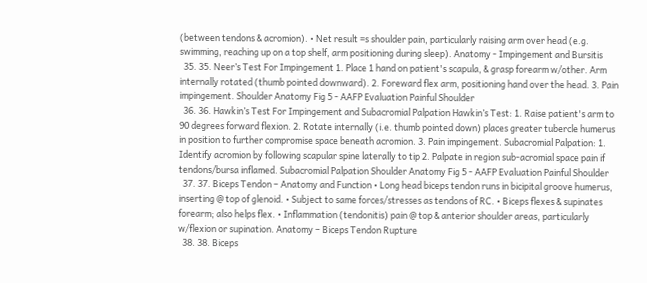(between tendons & acromion). • Net result =s shoulder pain, particularly raising arm over head (e.g. swimming, reaching up on a top shelf, arm positioning during sleep). Anatomy - Impingement and Bursitis
  35. 35. Neer’s Test For Impingement 1. Place 1 hand on patient's scapula, & grasp forearm w/other. Arm internally rotated (thumb pointed downward). 2. Foreward flex arm, positioning hand over the head. 3. Pain impingement. Shoulder Anatomy Fig 5 - AAFP Evaluation Painful Shoulder
  36. 36. Hawkin’s Test For Impingement and Subacromial Palpation Hawkin’s Test: 1. Raise patient's arm to 90 degrees forward flexion. 2. Rotate internally (i.e. thumb pointed down) places greater tubercle humerus in position to further compromise space beneath acromion. 3. Pain impingement. Subacromial Palpation: 1. Identify acromion by following scapular spine laterally to tip 2. Palpate in region sub-acromial space pain if tendons/bursa inflamed. Subacromial Palpation Shoulder Anatomy Fig 5 - AAFP Evaluation Painful Shoulder
  37. 37. Biceps Tendon – Anatomy and Function • Long head biceps tendon runs in bicipital groove humerus, inserting @ top of glenoid. • Subject to same forces/stresses as tendons of RC. • Biceps flexes & supinates forearm; also helps flex. • Inflammation (tendonitis) pain @ top & anterior shoulder areas, particularly w/flexion or supination. Anatomy – Biceps Tendon Rupture
  38. 38. Biceps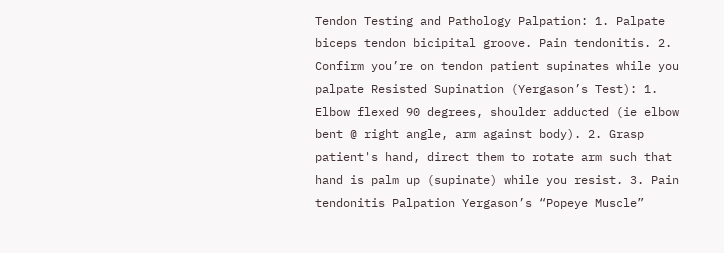Tendon Testing and Pathology Palpation: 1. Palpate biceps tendon bicipital groove. Pain tendonitis. 2. Confirm you’re on tendon patient supinates while you palpate Resisted Supination (Yergason’s Test): 1. Elbow flexed 90 degrees, shoulder adducted (ie elbow bent @ right angle, arm against body). 2. Grasp patient's hand, direct them to rotate arm such that hand is palm up (supinate) while you resist. 3. Pain tendonitis Palpation Yergason’s “Popeye Muscle”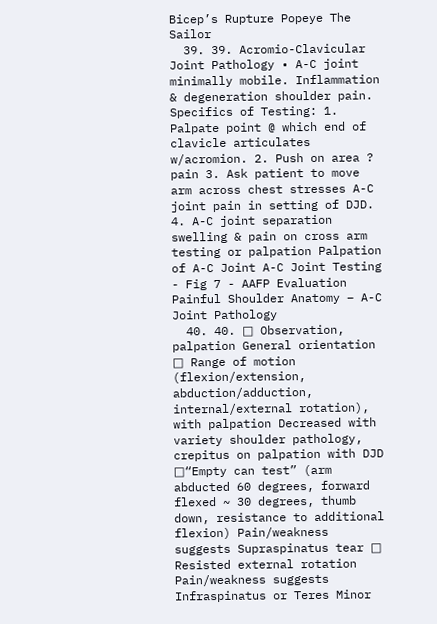Bicep’s Rupture Popeye The Sailor
  39. 39. Acromio-Clavicular Joint Pathology • A-C joint minimally mobile. Inflammation & degeneration shoulder pain. Specifics of Testing: 1. Palpate point @ which end of clavicle articulates w/acromion. 2. Push on area ? pain 3. Ask patient to move arm across chest stresses A-C joint pain in setting of DJD. 4. A-C joint separation swelling & pain on cross arm testing or palpation Palpation of A-C Joint A-C Joint Testing - Fig 7 - AAFP Evaluation Painful Shoulder Anatomy – A-C Joint Pathology
  40. 40. □ Observation, palpation General orientation □ Range of motion (flexion/extension, abduction/adduction, internal/external rotation), with palpation Decreased with variety shoulder pathology, crepitus on palpation with DJD □“Empty can test” (arm abducted 60 degrees, forward flexed ~ 30 degrees, thumb down, resistance to additional flexion) Pain/weakness suggests Supraspinatus tear □ Resisted external rotation Pain/weakness suggests Infraspinatus or Teres Minor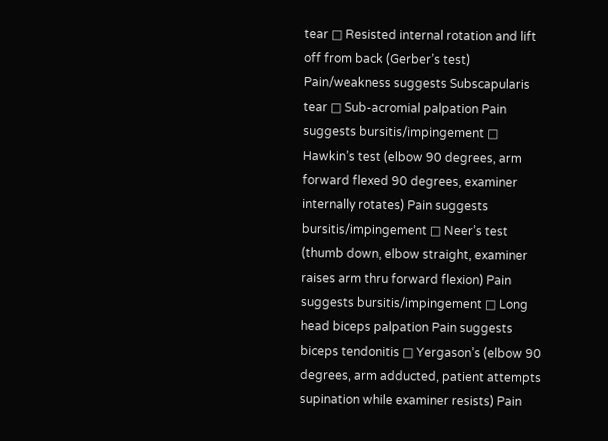tear □ Resisted internal rotation and lift off from back (Gerber’s test) Pain/weakness suggests Subscapularis tear □ Sub-acromial palpation Pain suggests bursitis/impingement □ Hawkin’s test (elbow 90 degrees, arm forward flexed 90 degrees, examiner internally rotates) Pain suggests bursitis/impingement □ Neer’s test (thumb down, elbow straight, examiner raises arm thru forward flexion) Pain suggests bursitis/impingement □ Long head biceps palpation Pain suggests biceps tendonitis □ Yergason’s (elbow 90 degrees, arm adducted, patient attempts supination while examiner resists) Pain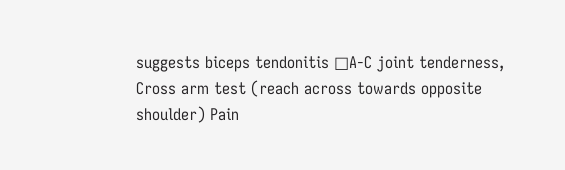suggests biceps tendonitis □A-C joint tenderness, Cross arm test (reach across towards opposite shoulder) Pain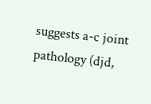suggests a-c joint pathology (djd,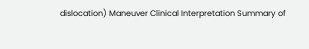dislocation) Maneuver Clinical Interpretation Summary of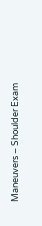Maneuvers – Shoulder Exam